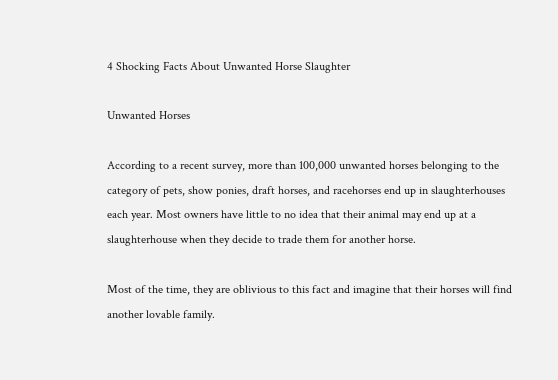4 Shocking Facts About Unwanted Horse Slaughter

Unwanted Horses

According to a recent survey, more than 100,000 unwanted horses belonging to the category of pets, show ponies, draft horses, and racehorses end up in slaughterhouses each year. Most owners have little to no idea that their animal may end up at a slaughterhouse when they decide to trade them for another horse.

Most of the time, they are oblivious to this fact and imagine that their horses will find another lovable family.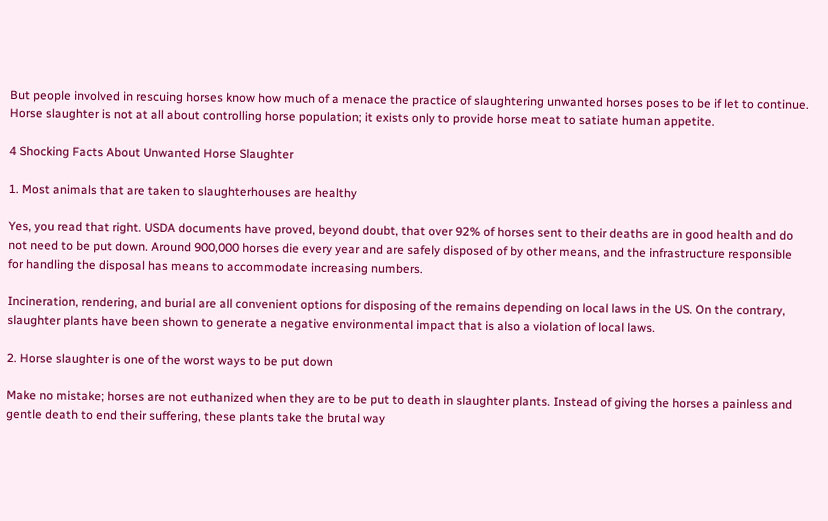But people involved in rescuing horses know how much of a menace the practice of slaughtering unwanted horses poses to be if let to continue. Horse slaughter is not at all about controlling horse population; it exists only to provide horse meat to satiate human appetite.

4 Shocking Facts About Unwanted Horse Slaughter

1. Most animals that are taken to slaughterhouses are healthy

Yes, you read that right. USDA documents have proved, beyond doubt, that over 92% of horses sent to their deaths are in good health and do not need to be put down. Around 900,000 horses die every year and are safely disposed of by other means, and the infrastructure responsible for handling the disposal has means to accommodate increasing numbers.

Incineration, rendering, and burial are all convenient options for disposing of the remains depending on local laws in the US. On the contrary, slaughter plants have been shown to generate a negative environmental impact that is also a violation of local laws.

2. Horse slaughter is one of the worst ways to be put down

Make no mistake; horses are not euthanized when they are to be put to death in slaughter plants. Instead of giving the horses a painless and gentle death to end their suffering, these plants take the brutal way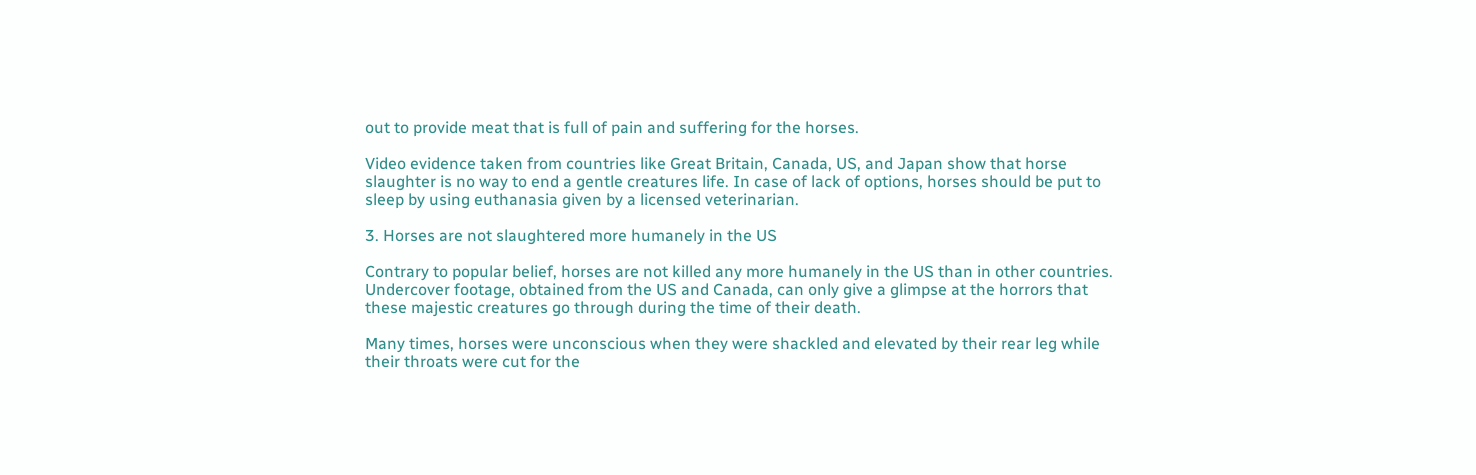out to provide meat that is full of pain and suffering for the horses.

Video evidence taken from countries like Great Britain, Canada, US, and Japan show that horse slaughter is no way to end a gentle creatures life. In case of lack of options, horses should be put to sleep by using euthanasia given by a licensed veterinarian.

3. Horses are not slaughtered more humanely in the US

Contrary to popular belief, horses are not killed any more humanely in the US than in other countries. Undercover footage, obtained from the US and Canada, can only give a glimpse at the horrors that these majestic creatures go through during the time of their death.

Many times, horses were unconscious when they were shackled and elevated by their rear leg while their throats were cut for the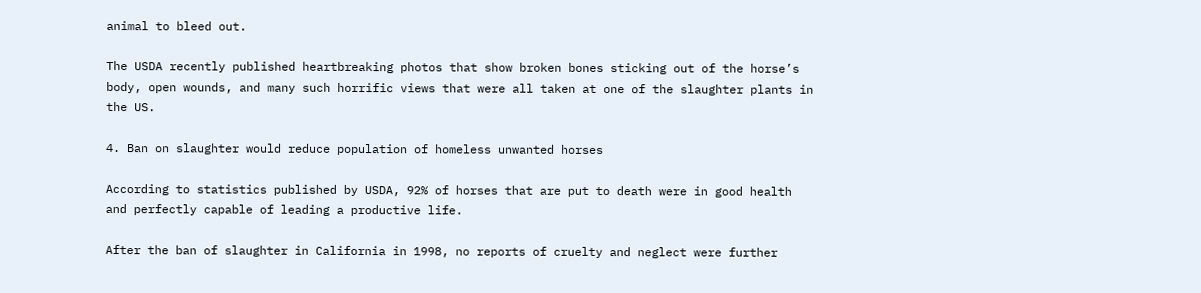animal to bleed out.

The USDA recently published heartbreaking photos that show broken bones sticking out of the horse’s body, open wounds, and many such horrific views that were all taken at one of the slaughter plants in the US.

4. Ban on slaughter would reduce population of homeless unwanted horses

According to statistics published by USDA, 92% of horses that are put to death were in good health and perfectly capable of leading a productive life.

After the ban of slaughter in California in 1998, no reports of cruelty and neglect were further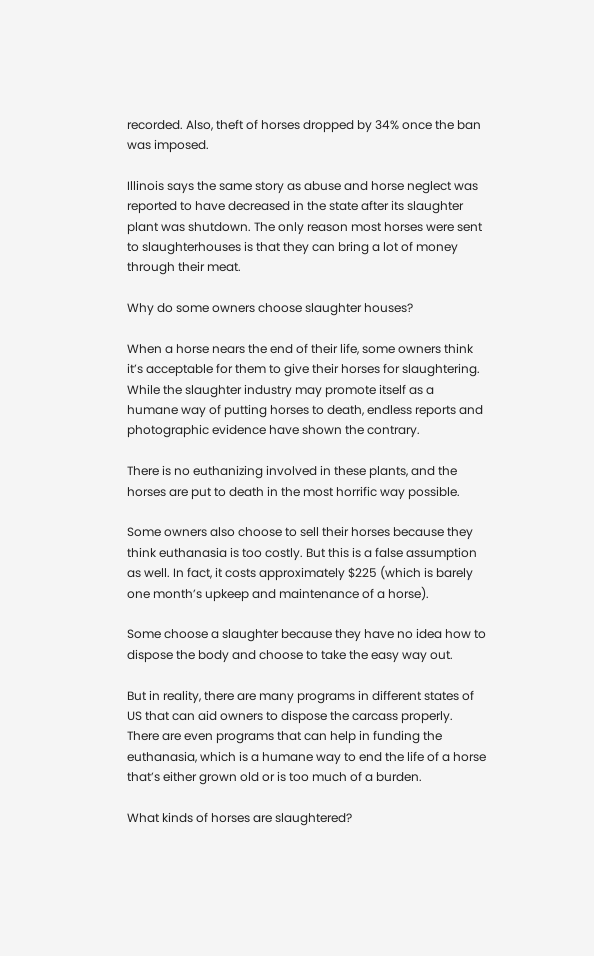recorded. Also, theft of horses dropped by 34% once the ban was imposed.

Illinois says the same story as abuse and horse neglect was reported to have decreased in the state after its slaughter plant was shutdown. The only reason most horses were sent to slaughterhouses is that they can bring a lot of money through their meat.

Why do some owners choose slaughter houses?

When a horse nears the end of their life, some owners think it’s acceptable for them to give their horses for slaughtering. While the slaughter industry may promote itself as a humane way of putting horses to death, endless reports and photographic evidence have shown the contrary.

There is no euthanizing involved in these plants, and the horses are put to death in the most horrific way possible.

Some owners also choose to sell their horses because they think euthanasia is too costly. But this is a false assumption as well. In fact, it costs approximately $225 (which is barely one month’s upkeep and maintenance of a horse).

Some choose a slaughter because they have no idea how to dispose the body and choose to take the easy way out.

But in reality, there are many programs in different states of US that can aid owners to dispose the carcass properly. There are even programs that can help in funding the euthanasia, which is a humane way to end the life of a horse that’s either grown old or is too much of a burden.

What kinds of horses are slaughtered?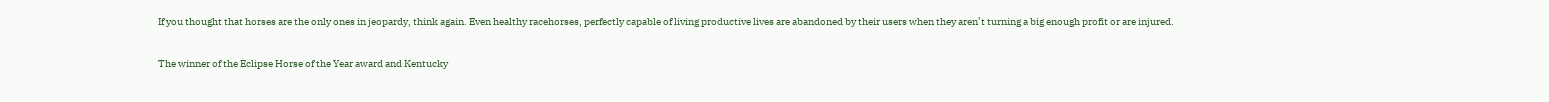If you thought that horses are the only ones in jeopardy, think again. Even healthy racehorses, perfectly capable of living productive lives are abandoned by their users when they aren’t turning a big enough profit or are injured.

The winner of the Eclipse Horse of the Year award and Kentucky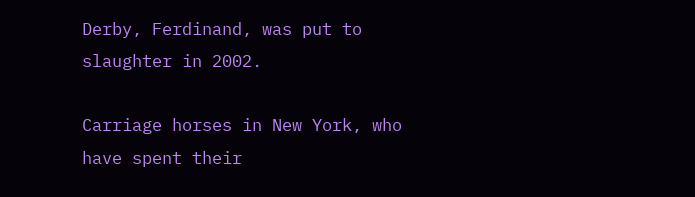Derby, Ferdinand, was put to slaughter in 2002.

Carriage horses in New York, who have spent their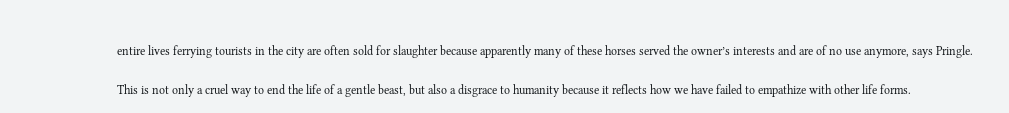entire lives ferrying tourists in the city are often sold for slaughter because apparently many of these horses served the owner’s interests and are of no use anymore, says Pringle.

This is not only a cruel way to end the life of a gentle beast, but also a disgrace to humanity because it reflects how we have failed to empathize with other life forms.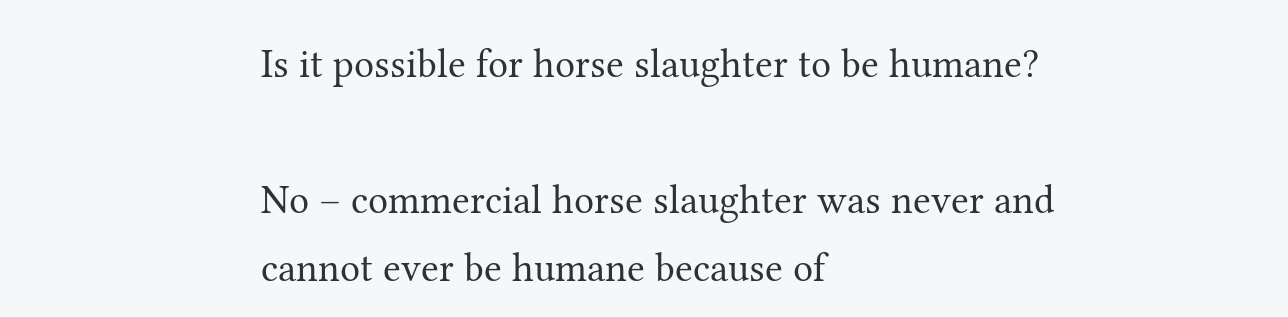Is it possible for horse slaughter to be humane?

No – commercial horse slaughter was never and cannot ever be humane because of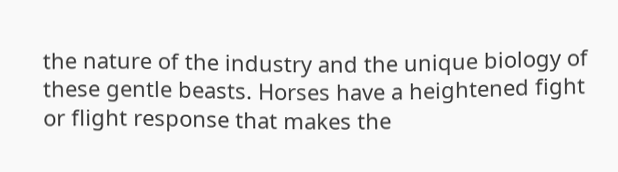the nature of the industry and the unique biology of these gentle beasts. Horses have a heightened fight or flight response that makes the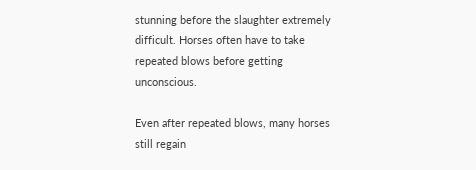stunning before the slaughter extremely difficult. Horses often have to take repeated blows before getting unconscious.

Even after repeated blows, many horses still regain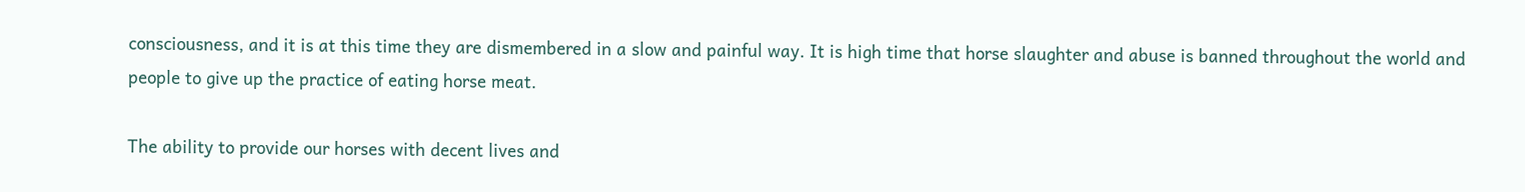consciousness, and it is at this time they are dismembered in a slow and painful way. It is high time that horse slaughter and abuse is banned throughout the world and people to give up the practice of eating horse meat.

The ability to provide our horses with decent lives and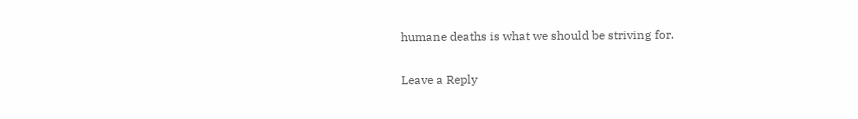humane deaths is what we should be striving for.

Leave a Reply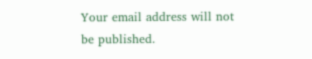Your email address will not be published.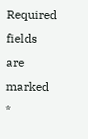Required fields are marked *